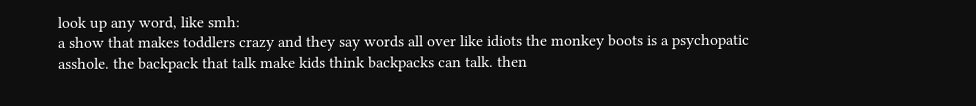look up any word, like smh:
a show that makes toddlers crazy and they say words all over like idiots the monkey boots is a psychopatic asshole. the backpack that talk make kids think backpacks can talk. then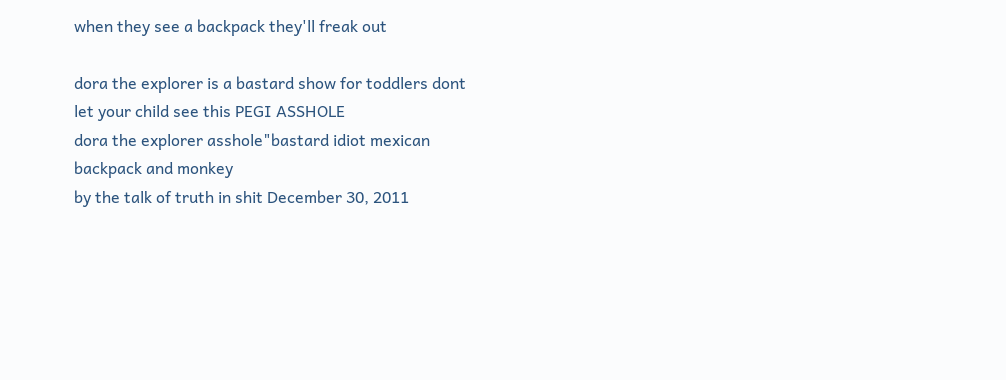when they see a backpack they'll freak out

dora the explorer is a bastard show for toddlers dont let your child see this PEGI ASSHOLE
dora the explorer asshole"bastard idiot mexican backpack and monkey
by the talk of truth in shit December 30, 2011